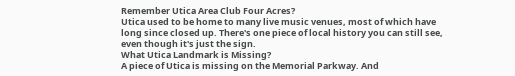Remember Utica Area Club Four Acres?
Utica used to be home to many live music venues, most of which have long since closed up. There's one piece of local history you can still see, even though it's just the sign.
What Utica Landmark is Missing?
A piece of Utica is missing on the Memorial Parkway. And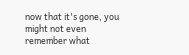now that it's gone, you might not even remember what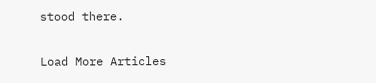stood there.

Load More Articles